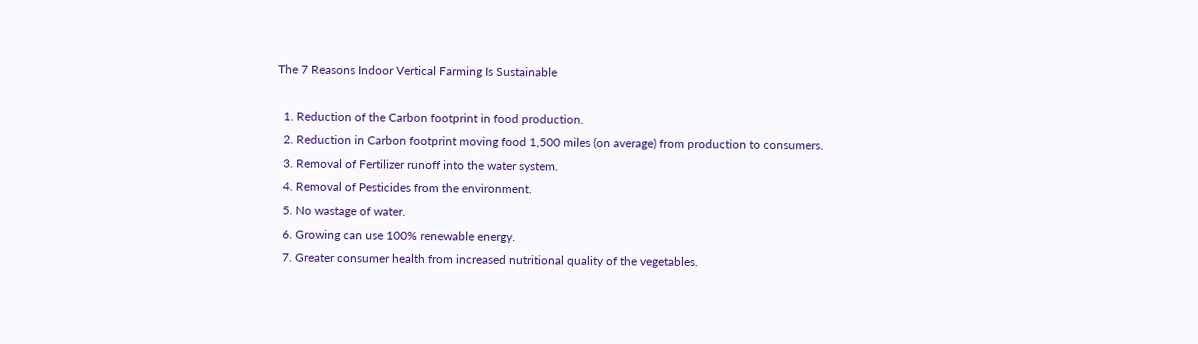The 7 Reasons Indoor Vertical Farming Is Sustainable

  1. Reduction of the Carbon footprint in food production.
  2. Reduction in Carbon footprint moving food 1,500 miles (on average) from production to consumers.
  3. Removal of Fertilizer runoff into the water system.
  4. Removal of Pesticides from the environment.
  5. No wastage of water.
  6. Growing can use 100% renewable energy.
  7. Greater consumer health from increased nutritional quality of the vegetables.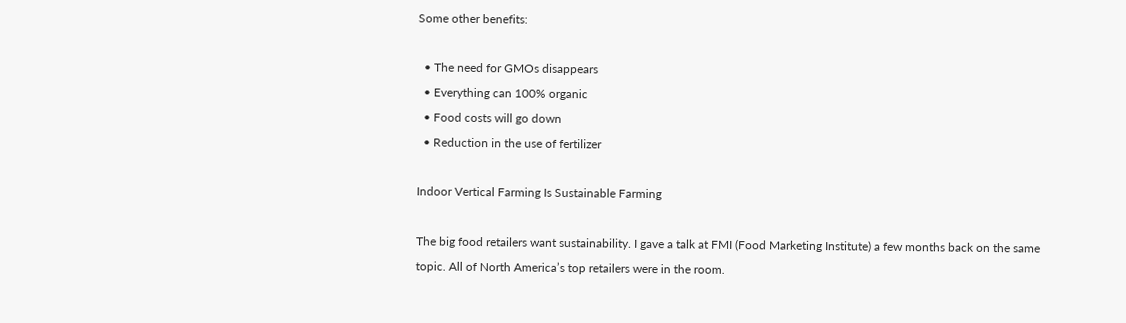Some other benefits:

  • The need for GMOs disappears
  • Everything can 100% organic
  • Food costs will go down
  • Reduction in the use of fertilizer

Indoor Vertical Farming Is Sustainable Farming

The big food retailers want sustainability. I gave a talk at FMI (Food Marketing Institute) a few months back on the same topic. All of North America’s top retailers were in the room.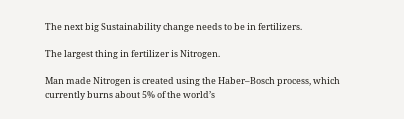The next big Sustainability change needs to be in fertilizers.

The largest thing in fertilizer is Nitrogen.

Man made Nitrogen is created using the Haber–Bosch process, which currently burns about 5% of the world’s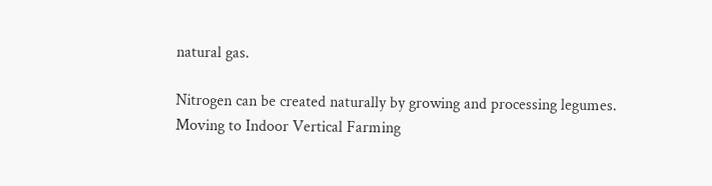natural gas.

Nitrogen can be created naturally by growing and processing legumes. Moving to Indoor Vertical Farming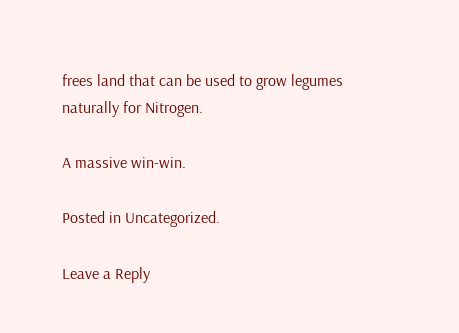frees land that can be used to grow legumes naturally for Nitrogen.

A massive win-win.

Posted in Uncategorized.

Leave a Reply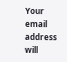Your email address will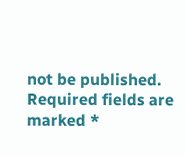not be published. Required fields are marked *